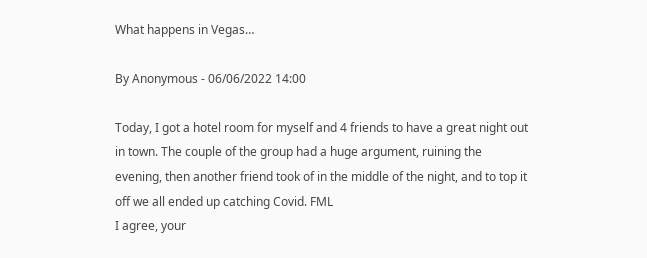What happens in Vegas…

By Anonymous - 06/06/2022 14:00

Today, I got a hotel room for myself and 4 friends to have a great night out in town. The couple of the group had a huge argument, ruining the evening, then another friend took of in the middle of the night, and to top it off we all ended up catching Covid. FML
I agree, your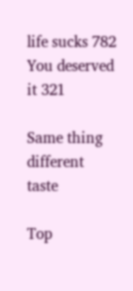life sucks 782
You deserved it 321

Same thing different taste

Top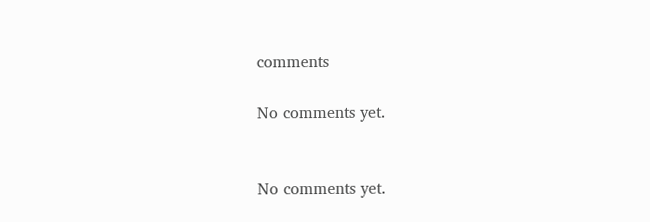comments

No comments yet.


No comments yet.